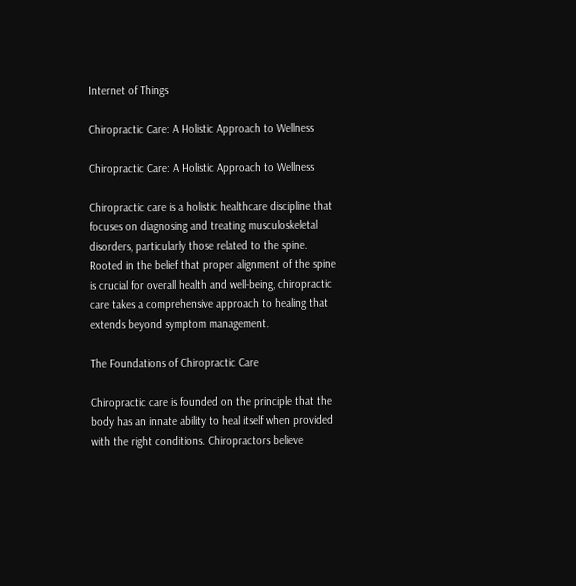Internet of Things

Chiropractic Care: A Holistic Approach to Wellness

Chiropractic Care: A Holistic Approach to Wellness

Chiropractic care is a holistic healthcare discipline that focuses on diagnosing and treating musculoskeletal disorders, particularly those related to the spine. Rooted in the belief that proper alignment of the spine is crucial for overall health and well-being, chiropractic care takes a comprehensive approach to healing that extends beyond symptom management.

The Foundations of Chiropractic Care

Chiropractic care is founded on the principle that the body has an innate ability to heal itself when provided with the right conditions. Chiropractors believe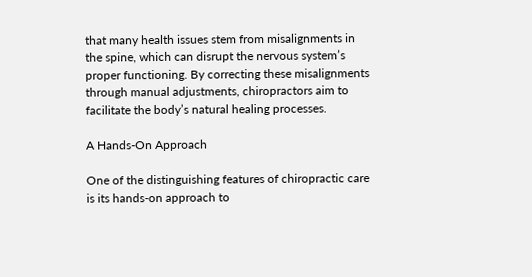that many health issues stem from misalignments in the spine, which can disrupt the nervous system’s proper functioning. By correcting these misalignments through manual adjustments, chiropractors aim to facilitate the body’s natural healing processes.

A Hands-On Approach

One of the distinguishing features of chiropractic care is its hands-on approach to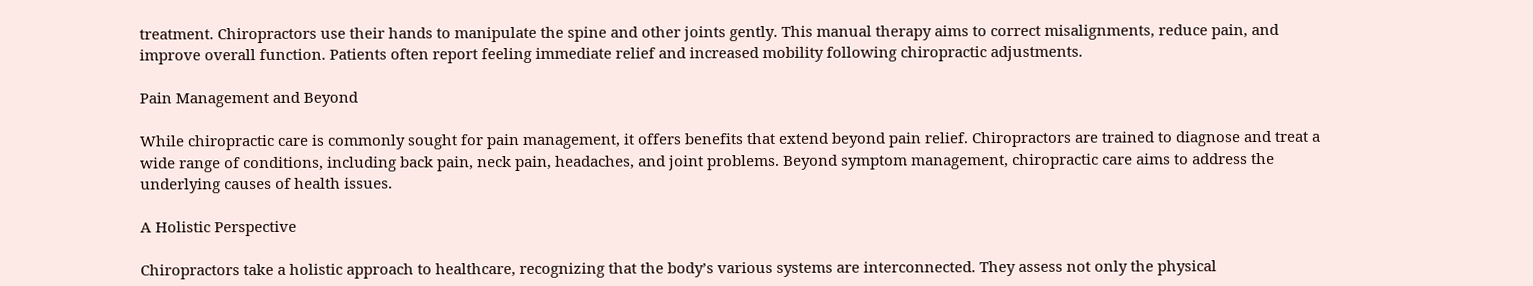treatment. Chiropractors use their hands to manipulate the spine and other joints gently. This manual therapy aims to correct misalignments, reduce pain, and improve overall function. Patients often report feeling immediate relief and increased mobility following chiropractic adjustments.

Pain Management and Beyond

While chiropractic care is commonly sought for pain management, it offers benefits that extend beyond pain relief. Chiropractors are trained to diagnose and treat a wide range of conditions, including back pain, neck pain, headaches, and joint problems. Beyond symptom management, chiropractic care aims to address the underlying causes of health issues.

A Holistic Perspective

Chiropractors take a holistic approach to healthcare, recognizing that the body’s various systems are interconnected. They assess not only the physical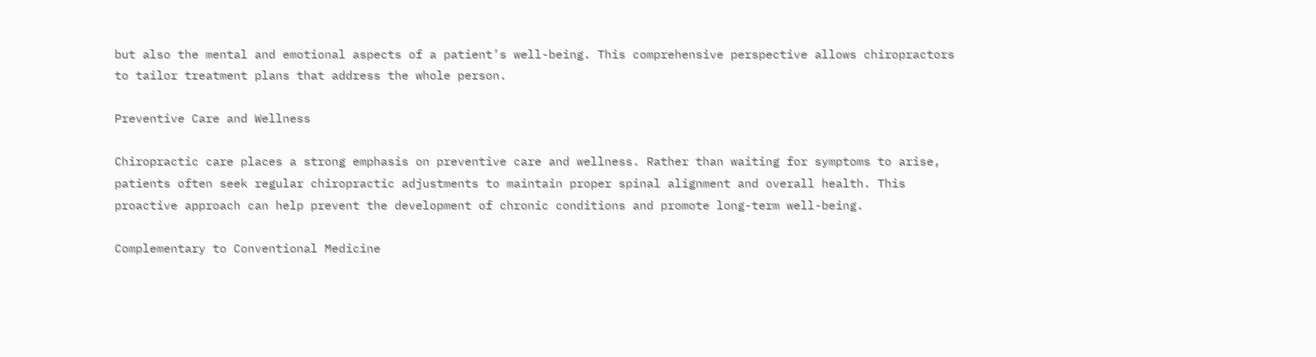but also the mental and emotional aspects of a patient’s well-being. This comprehensive perspective allows chiropractors to tailor treatment plans that address the whole person.

Preventive Care and Wellness

Chiropractic care places a strong emphasis on preventive care and wellness. Rather than waiting for symptoms to arise, patients often seek regular chiropractic adjustments to maintain proper spinal alignment and overall health. This proactive approach can help prevent the development of chronic conditions and promote long-term well-being.

Complementary to Conventional Medicine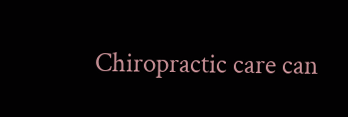Chiropractic care can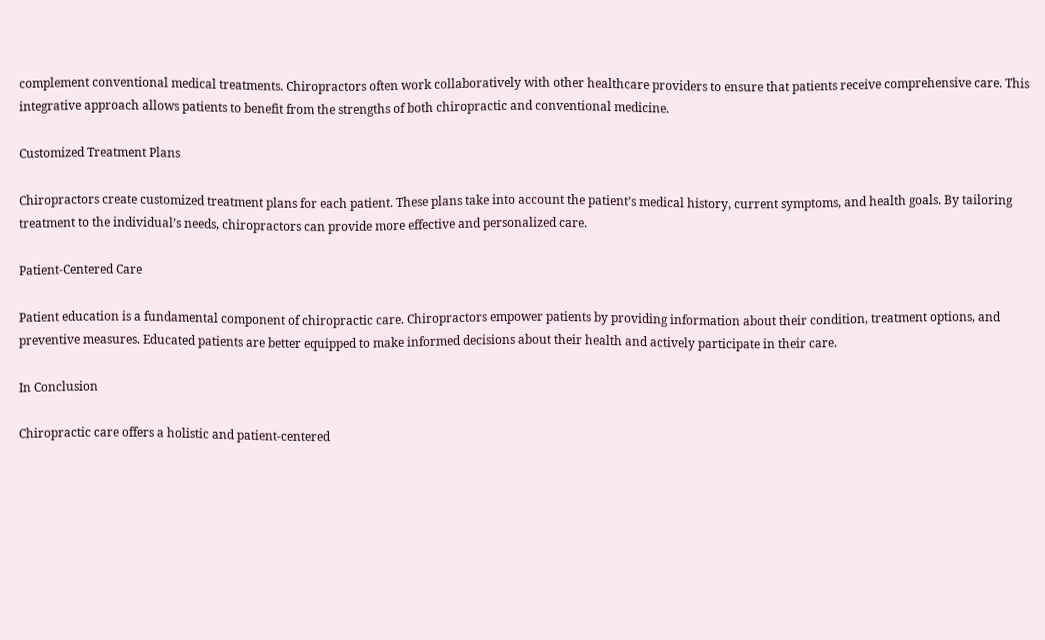complement conventional medical treatments. Chiropractors often work collaboratively with other healthcare providers to ensure that patients receive comprehensive care. This integrative approach allows patients to benefit from the strengths of both chiropractic and conventional medicine.

Customized Treatment Plans

Chiropractors create customized treatment plans for each patient. These plans take into account the patient’s medical history, current symptoms, and health goals. By tailoring treatment to the individual’s needs, chiropractors can provide more effective and personalized care.

Patient-Centered Care

Patient education is a fundamental component of chiropractic care. Chiropractors empower patients by providing information about their condition, treatment options, and preventive measures. Educated patients are better equipped to make informed decisions about their health and actively participate in their care.

In Conclusion

Chiropractic care offers a holistic and patient-centered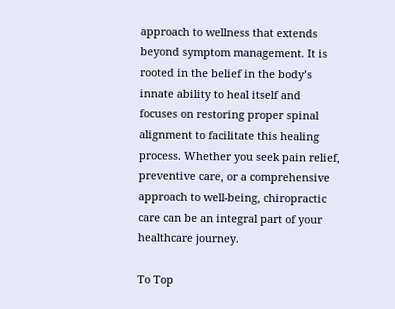approach to wellness that extends beyond symptom management. It is rooted in the belief in the body’s innate ability to heal itself and focuses on restoring proper spinal alignment to facilitate this healing process. Whether you seek pain relief, preventive care, or a comprehensive approach to well-being, chiropractic care can be an integral part of your healthcare journey.

To Top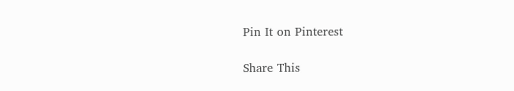Pin It on Pinterest

Share This